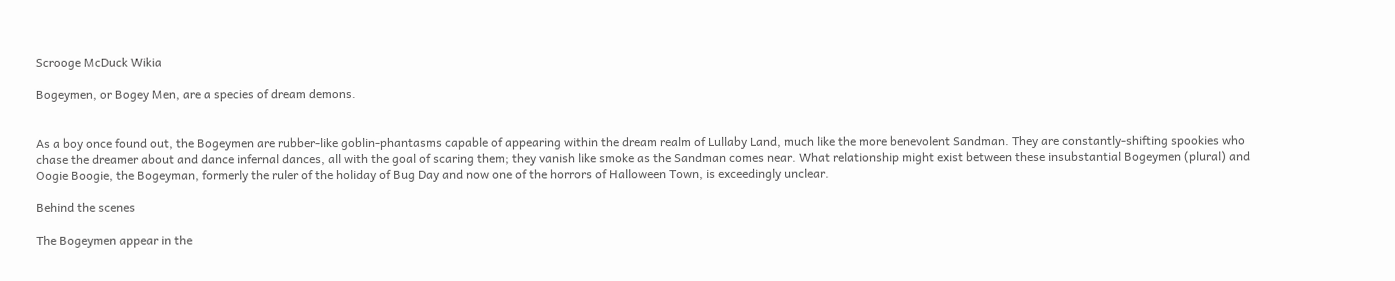Scrooge McDuck Wikia

Bogeymen, or Bogey Men, are a species of dream demons.


As a boy once found out, the Bogeymen are rubber-like goblin-phantasms capable of appearing within the dream realm of Lullaby Land, much like the more benevolent Sandman. They are constantly-shifting spookies who chase the dreamer about and dance infernal dances, all with the goal of scaring them; they vanish like smoke as the Sandman comes near. What relationship might exist between these insubstantial Bogeymen (plural) and Oogie Boogie, the Bogeyman, formerly the ruler of the holiday of Bug Day and now one of the horrors of Halloween Town, is exceedingly unclear.

Behind the scenes

The Bogeymen appear in the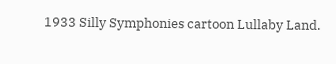1933 Silly Symphonies cartoon Lullaby Land.